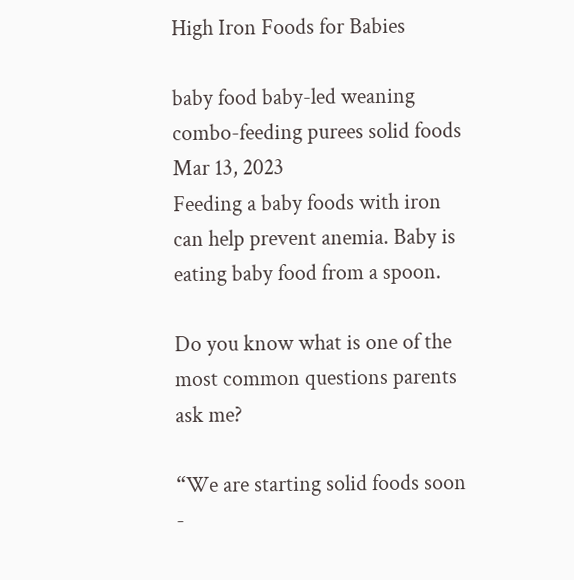High Iron Foods for Babies

baby food baby-led weaning combo-feeding purees solid foods Mar 13, 2023
Feeding a baby foods with iron can help prevent anemia. Baby is eating baby food from a spoon.

Do you know what is one of the most common questions parents ask me?

“We are starting solid foods soon -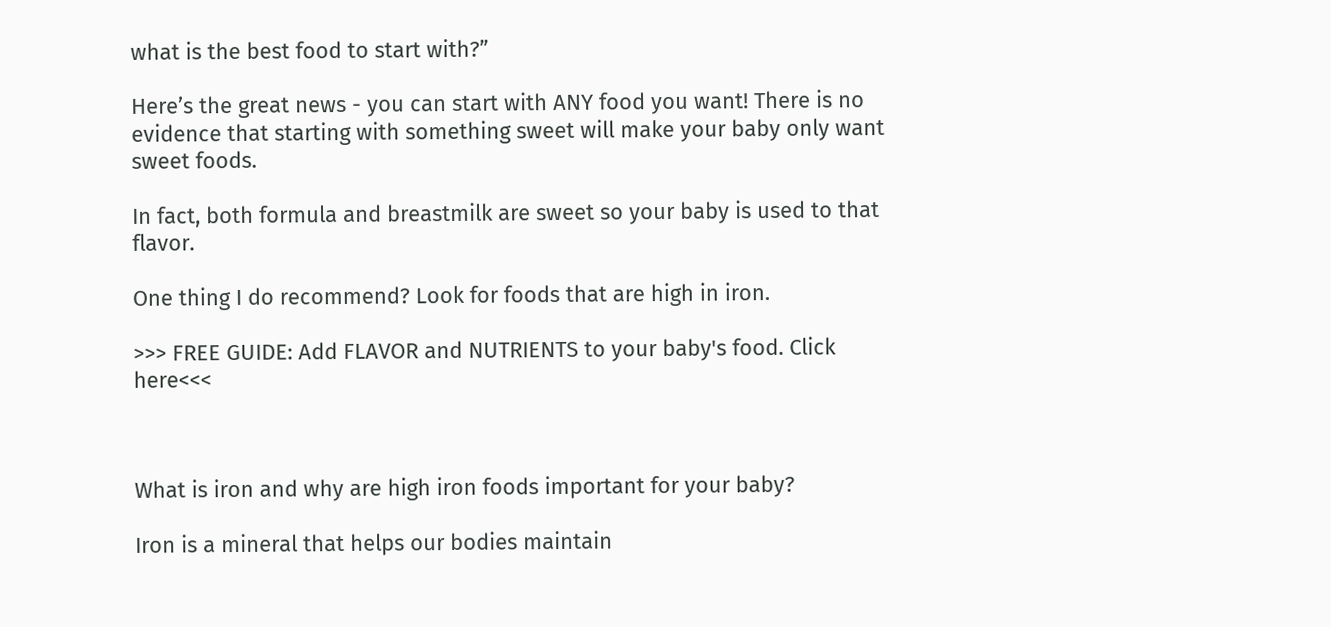what is the best food to start with?”

Here’s the great news - you can start with ANY food you want! There is no evidence that starting with something sweet will make your baby only want sweet foods.

In fact, both formula and breastmilk are sweet so your baby is used to that flavor.

One thing I do recommend? Look for foods that are high in iron.

>>> FREE GUIDE: Add FLAVOR and NUTRIENTS to your baby's food. Click here<<<



What is iron and why are high iron foods important for your baby?

Iron is a mineral that helps our bodies maintain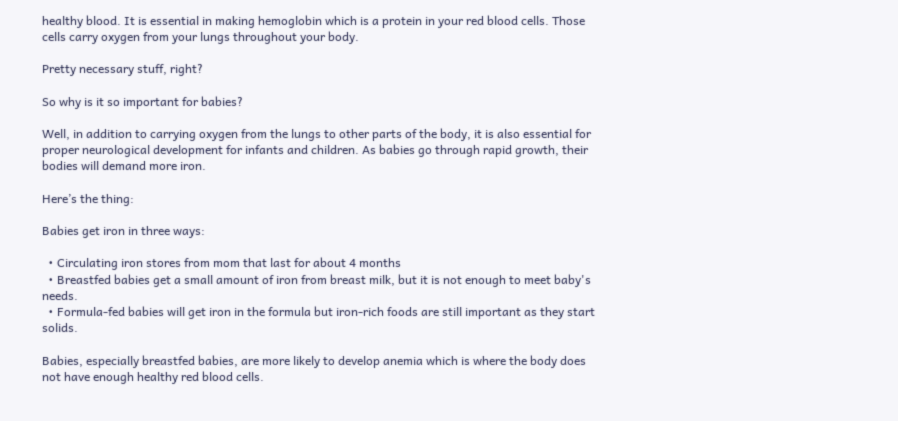healthy blood. It is essential in making hemoglobin which is a protein in your red blood cells. Those cells carry oxygen from your lungs throughout your body.

Pretty necessary stuff, right?

So why is it so important for babies?

Well, in addition to carrying oxygen from the lungs to other parts of the body, it is also essential for proper neurological development for infants and children. As babies go through rapid growth, their bodies will demand more iron.

Here’s the thing:

Babies get iron in three ways:

  • Circulating iron stores from mom that last for about 4 months
  • Breastfed babies get a small amount of iron from breast milk, but it is not enough to meet baby's needs.
  • Formula-fed babies will get iron in the formula but iron-rich foods are still important as they start solids.

Babies, especially breastfed babies, are more likely to develop anemia which is where the body does not have enough healthy red blood cells.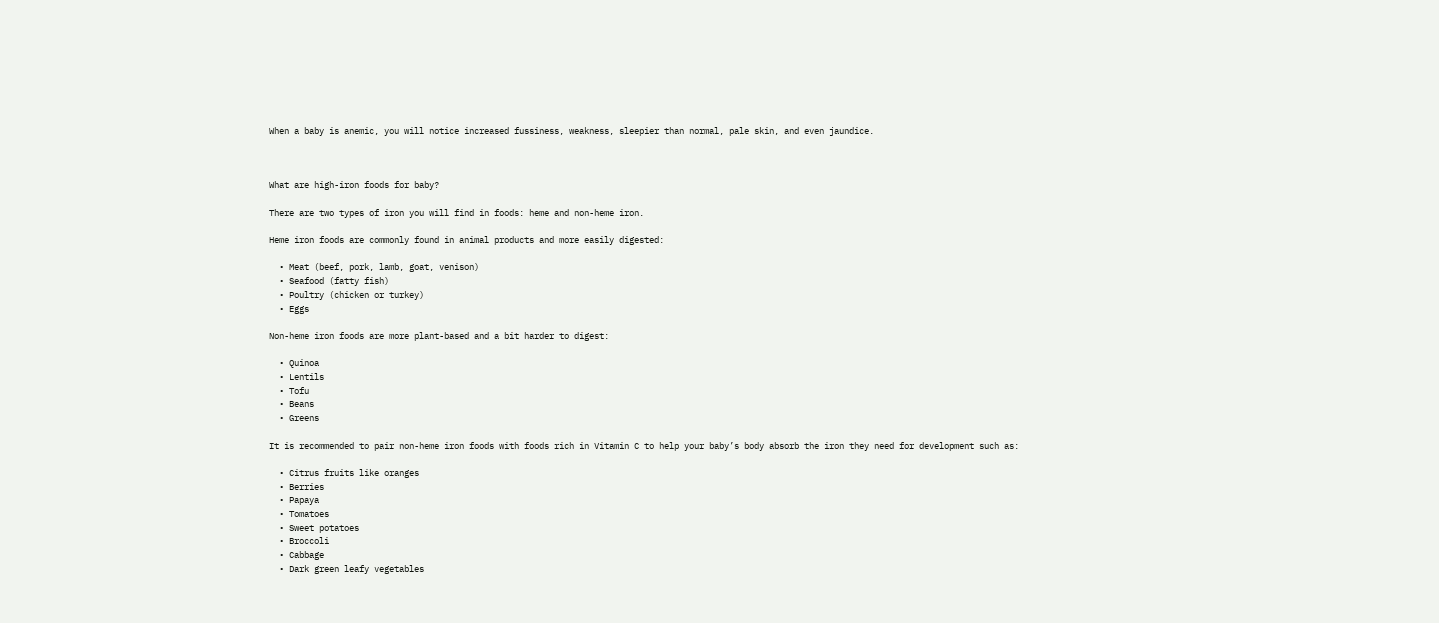When a baby is anemic, you will notice increased fussiness, weakness, sleepier than normal, pale skin, and even jaundice.



What are high-iron foods for baby?

There are two types of iron you will find in foods: heme and non-heme iron.

Heme iron foods are commonly found in animal products and more easily digested:

  • Meat (beef, pork, lamb, goat, venison)
  • Seafood (fatty fish)
  • Poultry (chicken or turkey)
  • Eggs

Non-heme iron foods are more plant-based and a bit harder to digest:

  • Quinoa
  • Lentils
  • Tofu
  • Beans
  • Greens

It is recommended to pair non-heme iron foods with foods rich in Vitamin C to help your baby’s body absorb the iron they need for development such as:

  • Citrus fruits like oranges
  • Berries
  • Papaya
  • Tomatoes
  • Sweet potatoes
  • Broccoli
  • Cabbage
  • Dark green leafy vegetables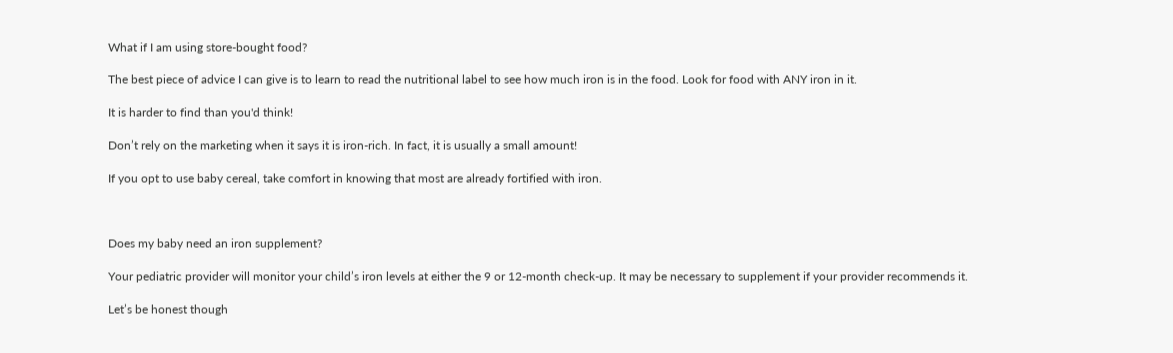What if I am using store-bought food?

The best piece of advice I can give is to learn to read the nutritional label to see how much iron is in the food. Look for food with ANY iron in it.

It is harder to find than you'd think!

Don’t rely on the marketing when it says it is iron-rich. In fact, it is usually a small amount!

If you opt to use baby cereal, take comfort in knowing that most are already fortified with iron.



Does my baby need an iron supplement?

Your pediatric provider will monitor your child’s iron levels at either the 9 or 12-month check-up. It may be necessary to supplement if your provider recommends it.

Let’s be honest though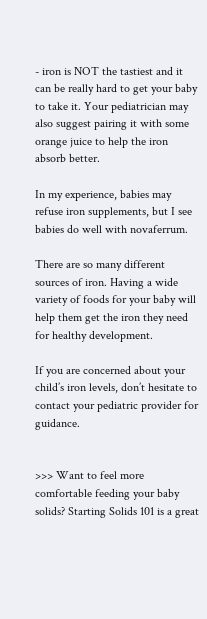- iron is NOT the tastiest and it can be really hard to get your baby to take it. Your pediatrician may also suggest pairing it with some orange juice to help the iron absorb better.

In my experience, babies may refuse iron supplements, but I see babies do well with novaferrum.

There are so many different sources of iron. Having a wide variety of foods for your baby will help them get the iron they need for healthy development.

If you are concerned about your child’s iron levels, don’t hesitate to contact your pediatric provider for guidance.


>>> Want to feel more comfortable feeding your baby solids? Starting Solids 101 is a great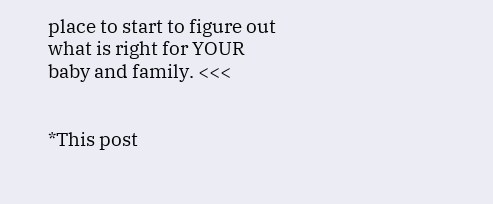place to start to figure out what is right for YOUR baby and family. <<<


*This post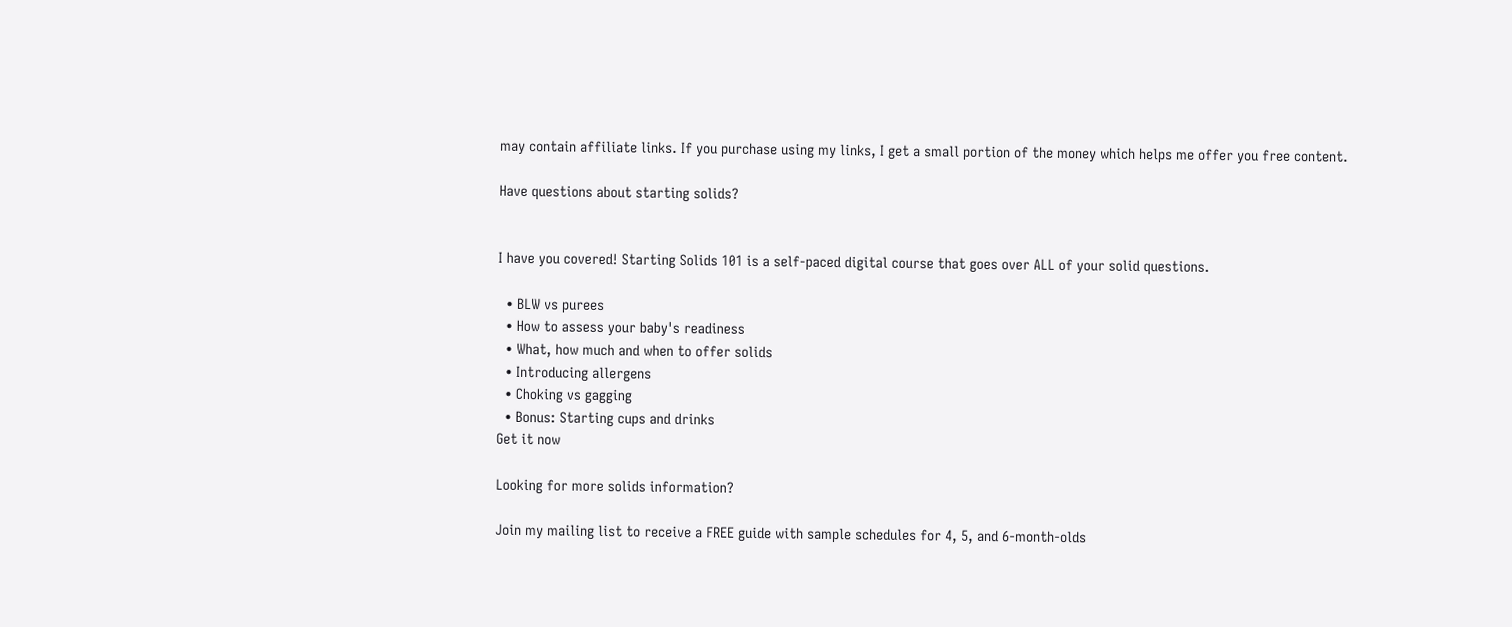may contain affiliate links. If you purchase using my links, I get a small portion of the money which helps me offer you free content.

Have questions about starting solids?


I have you covered! Starting Solids 101 is a self-paced digital course that goes over ALL of your solid questions.

  • BLW vs purees
  • How to assess your baby's readiness
  • What, how much and when to offer solids
  • Introducing allergens
  • Choking vs gagging
  • Bonus: Starting cups and drinks
Get it now

Looking for more solids information?

Join my mailing list to receive a FREE guide with sample schedules for 4, 5, and 6-month-olds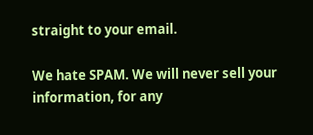straight to your email.

We hate SPAM. We will never sell your information, for any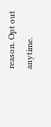reason. Opt out anytime.